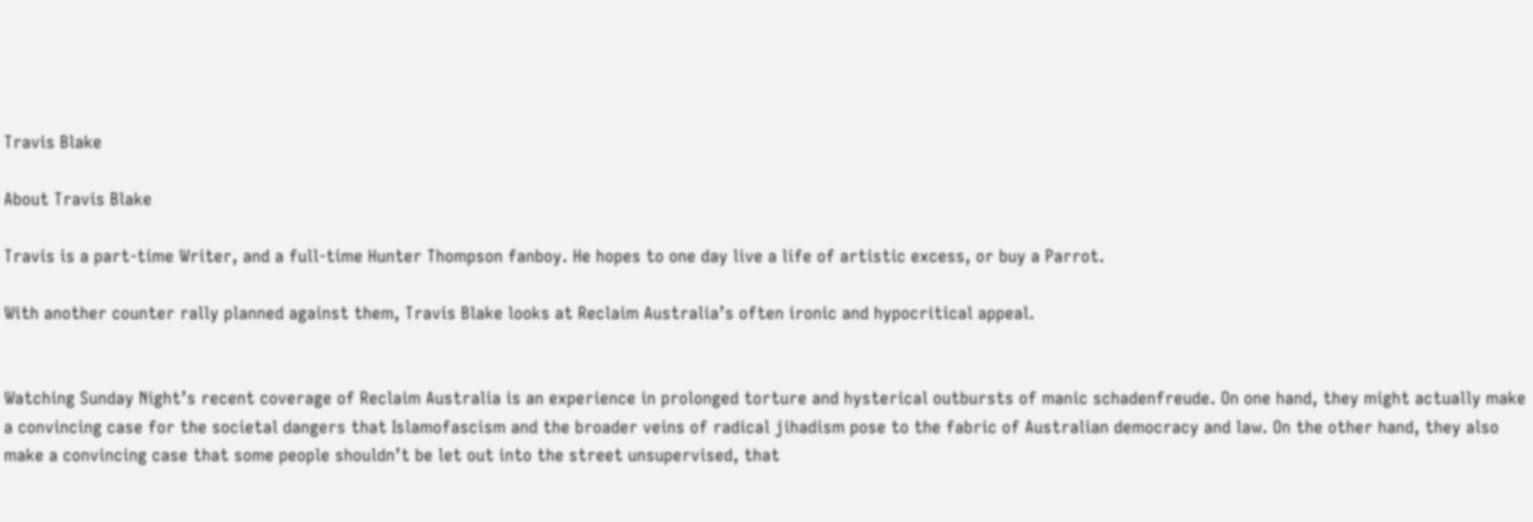Travis Blake

About Travis Blake

Travis is a part-time Writer, and a full-time Hunter Thompson fanboy. He hopes to one day live a life of artistic excess, or buy a Parrot.

With another counter rally planned against them, Travis Blake looks at Reclaim Australia’s often ironic and hypocritical appeal.


Watching Sunday Night’s recent coverage of Reclaim Australia is an experience in prolonged torture and hysterical outbursts of manic schadenfreude. On one hand, they might actually make a convincing case for the societal dangers that Islamofascism and the broader veins of radical jihadism pose to the fabric of Australian democracy and law. On the other hand, they also make a convincing case that some people shouldn’t be let out into the street unsupervised, that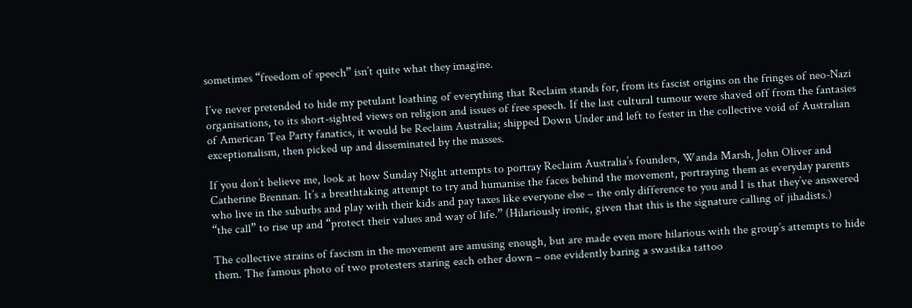sometimes “freedom of speech” isn’t quite what they imagine.

I’ve never pretended to hide my petulant loathing of everything that Reclaim stands for, from its fascist origins on the fringes of neo-Nazi organisations, to its short-sighted views on religion and issues of free speech. If the last cultural tumour were shaved off from the fantasies of American Tea Party fanatics, it would be Reclaim Australia; shipped Down Under and left to fester in the collective void of Australian exceptionalism, then picked up and disseminated by the masses.

If you don’t believe me, look at how Sunday Night attempts to portray Reclaim Australia’s founders, Wanda Marsh, John Oliver and Catherine Brennan. It’s a breathtaking attempt to try and humanise the faces behind the movement, portraying them as everyday parents who live in the suburbs and play with their kids and pay taxes like everyone else – the only difference to you and I is that they’ve answered “the call” to rise up and “protect their values and way of life.” (Hilariously ironic, given that this is the signature calling of jihadists.)

The collective strains of fascism in the movement are amusing enough, but are made even more hilarious with the group’s attempts to hide them. The famous photo of two protesters staring each other down – one evidently baring a swastika tattoo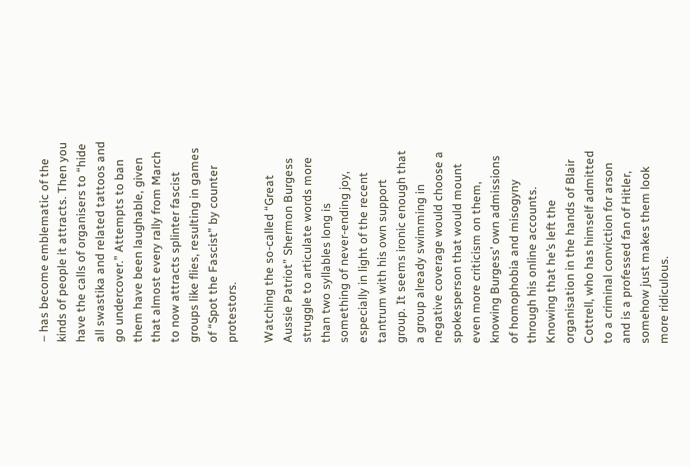– has become emblematic of the kinds of people it attracts. Then you have the calls of organisers to “hide all swastika and related tattoos and go undercover.” Attempts to ban them have been laughable, given that almost every rally from March to now attracts splinter fascist groups like flies, resulting in games of “Spot the Fascist” by counter protestors.

Watching the so-called “Great Aussie Patriot” Shermon Burgess struggle to articulate words more than two syllables long is something of never-ending joy, especially in light of the recent tantrum with his own support group. It seems ironic enough that a group already swimming in negative coverage would choose a spokesperson that would mount even more criticism on them, knowing Burgess’ own admissions of homophobia and misogyny through his online accounts. Knowing that he’s left the organisation in the hands of Blair Cottrell, who has himself admitted to a criminal conviction for arson and is a professed fan of Hitler, somehow just makes them look more ridiculous.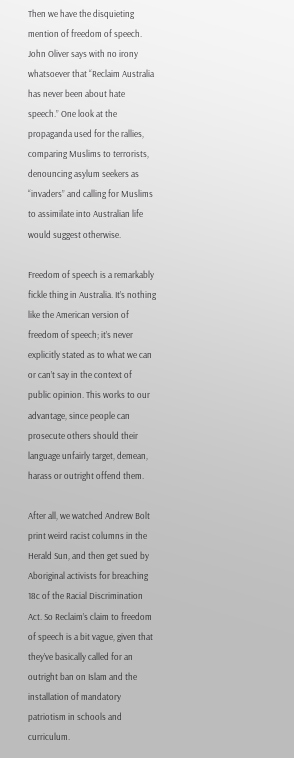Then we have the disquieting mention of freedom of speech. John Oliver says with no irony whatsoever that “Reclaim Australia has never been about hate speech.” One look at the propaganda used for the rallies, comparing Muslims to terrorists, denouncing asylum seekers as “invaders” and calling for Muslims to assimilate into Australian life would suggest otherwise.

Freedom of speech is a remarkably fickle thing in Australia. It’s nothing like the American version of freedom of speech; it’s never explicitly stated as to what we can or can’t say in the context of public opinion. This works to our advantage, since people can prosecute others should their language unfairly target, demean, harass or outright offend them.

After all, we watched Andrew Bolt print weird racist columns in the Herald Sun, and then get sued by Aboriginal activists for breaching 18c of the Racial Discrimination Act. So Reclaim’s claim to freedom of speech is a bit vague, given that they’ve basically called for an outright ban on Islam and the installation of mandatory patriotism in schools and curriculum.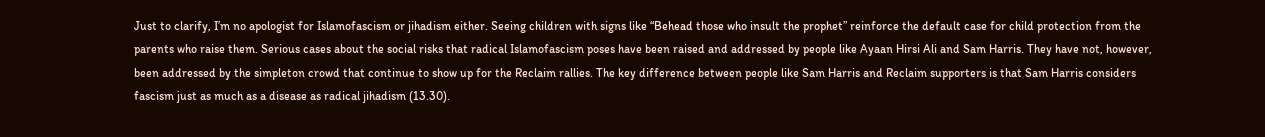Just to clarify, I’m no apologist for Islamofascism or jihadism either. Seeing children with signs like “Behead those who insult the prophet” reinforce the default case for child protection from the parents who raise them. Serious cases about the social risks that radical Islamofascism poses have been raised and addressed by people like Ayaan Hirsi Ali and Sam Harris. They have not, however, been addressed by the simpleton crowd that continue to show up for the Reclaim rallies. The key difference between people like Sam Harris and Reclaim supporters is that Sam Harris considers fascism just as much as a disease as radical jihadism (13.30).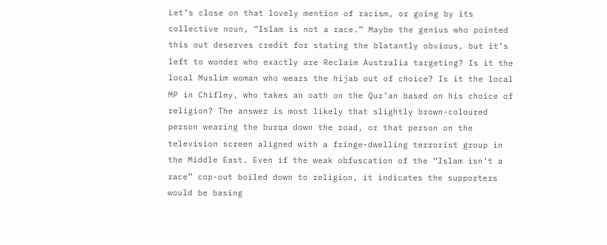Let’s close on that lovely mention of racism, or going by its collective noun, “Islam is not a race.” Maybe the genius who pointed this out deserves credit for stating the blatantly obvious, but it’s left to wonder who exactly are Reclaim Australia targeting? Is it the local Muslim woman who wears the hijab out of choice? Is it the local MP in Chifley, who takes an oath on the Qur’an based on his choice of religion? The answer is most likely that slightly brown-coloured person wearing the burqa down the road, or that person on the television screen aligned with a fringe-dwelling terrorist group in the Middle East. Even if the weak obfuscation of the “Islam isn’t a race” cop-out boiled down to religion, it indicates the supporters would be basing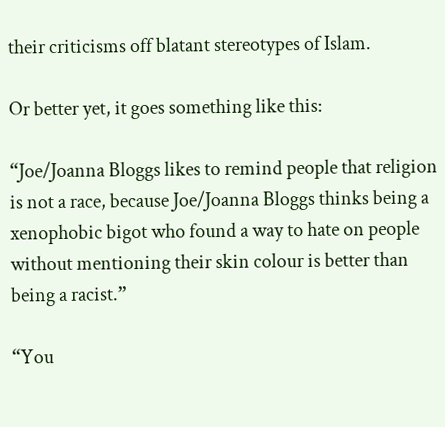their criticisms off blatant stereotypes of Islam.

Or better yet, it goes something like this:

“Joe/Joanna Bloggs likes to remind people that religion is not a race, because Joe/Joanna Bloggs thinks being a xenophobic bigot who found a way to hate on people without mentioning their skin colour is better than being a racist.”

“You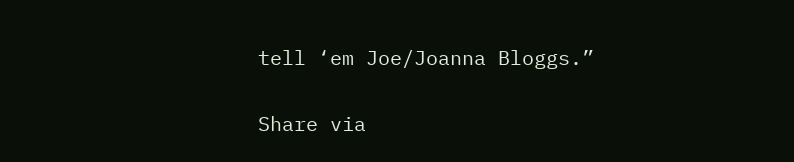tell ‘em Joe/Joanna Bloggs.”


Share via